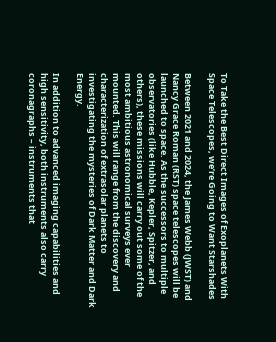To Take the Best Direct Images of Exoplanets With Space Telescopes, we’re Going to Want Starshades

Between 2021 and 2024, the James Webb (JWST) and Nancy Grace Roman (RST) space telescopes will be launched to space. As the successors to multiple observatories (like Hubble, Kepler, Spitzer, and others), these missions will carry out some of the most ambitious astronomical surveys ever mounted. This will range from the discovery and characterization of extrasolar planets to investigating the mysteries of Dark Matter and Dark Energy.

In addition to advanced imaging capabilities and high sensitivity, both instruments also carry coronagraphs – instruments that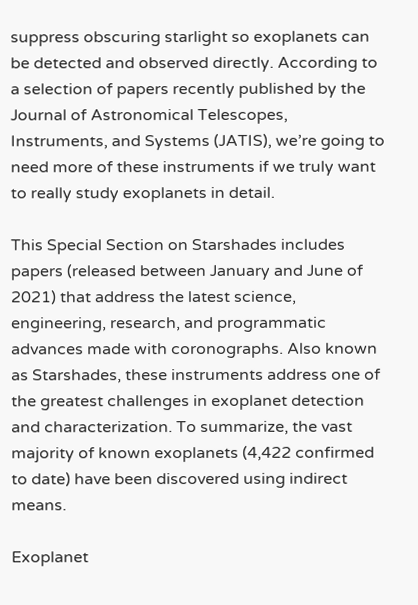suppress obscuring starlight so exoplanets can be detected and observed directly. According to a selection of papers recently published by the Journal of Astronomical Telescopes, Instruments, and Systems (JATIS), we’re going to need more of these instruments if we truly want to really study exoplanets in detail.

This Special Section on Starshades includes papers (released between January and June of 2021) that address the latest science, engineering, research, and programmatic advances made with coronographs. Also known as Starshades, these instruments address one of the greatest challenges in exoplanet detection and characterization. To summarize, the vast majority of known exoplanets (4,422 confirmed to date) have been discovered using indirect means.

Exoplanet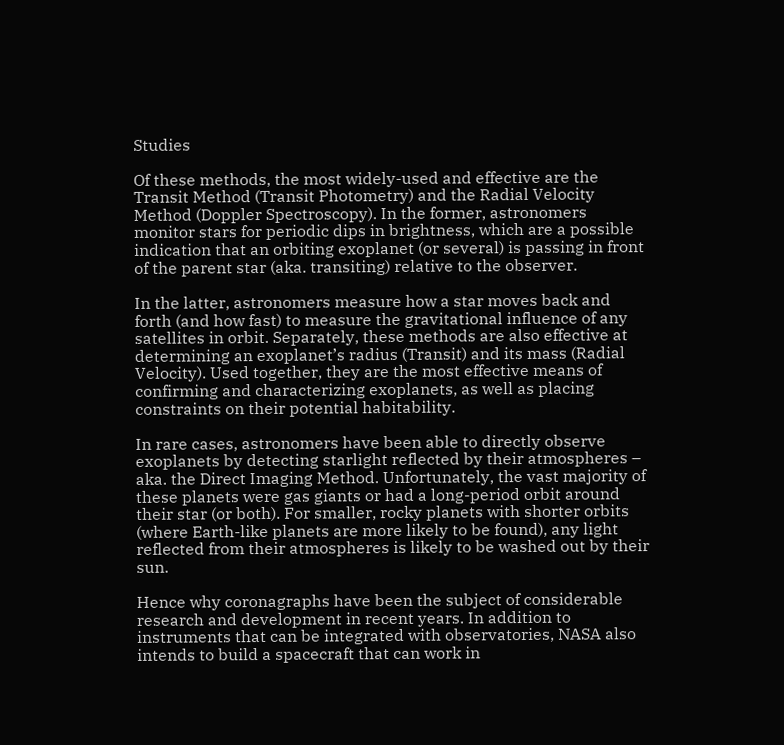Studies

Of these methods, the most widely-used and effective are the Transit Method (Transit Photometry) and the Radial Velocity Method (Doppler Spectroscopy). In the former, astronomers monitor stars for periodic dips in brightness, which are a possible indication that an orbiting exoplanet (or several) is passing in front of the parent star (aka. transiting) relative to the observer.

In the latter, astronomers measure how a star moves back and forth (and how fast) to measure the gravitational influence of any satellites in orbit. Separately, these methods are also effective at determining an exoplanet’s radius (Transit) and its mass (Radial Velocity). Used together, they are the most effective means of confirming and characterizing exoplanets, as well as placing constraints on their potential habitability.

In rare cases, astronomers have been able to directly observe exoplanets by detecting starlight reflected by their atmospheres – aka. the Direct Imaging Method. Unfortunately, the vast majority of these planets were gas giants or had a long-period orbit around their star (or both). For smaller, rocky planets with shorter orbits (where Earth-like planets are more likely to be found), any light reflected from their atmospheres is likely to be washed out by their sun.

Hence why coronagraphs have been the subject of considerable research and development in recent years. In addition to instruments that can be integrated with observatories, NASA also intends to build a spacecraft that can work in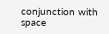conjunction with space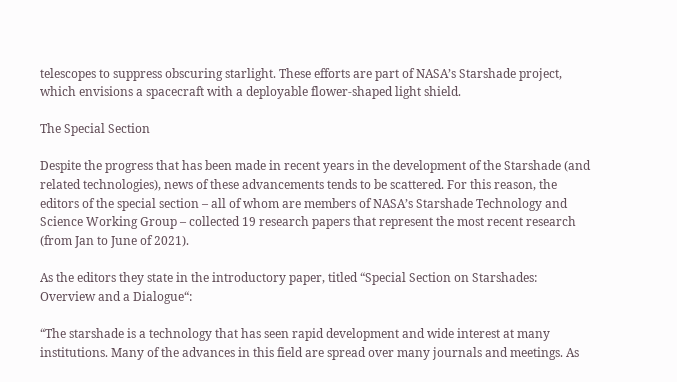telescopes to suppress obscuring starlight. These efforts are part of NASA’s Starshade project, which envisions a spacecraft with a deployable flower-shaped light shield.

The Special Section

Despite the progress that has been made in recent years in the development of the Starshade (and related technologies), news of these advancements tends to be scattered. For this reason, the editors of the special section – all of whom are members of NASA’s Starshade Technology and Science Working Group – collected 19 research papers that represent the most recent research (from Jan to June of 2021).

As the editors they state in the introductory paper, titled “Special Section on Starshades: Overview and a Dialogue“:

“The starshade is a technology that has seen rapid development and wide interest at many institutions. Many of the advances in this field are spread over many journals and meetings. As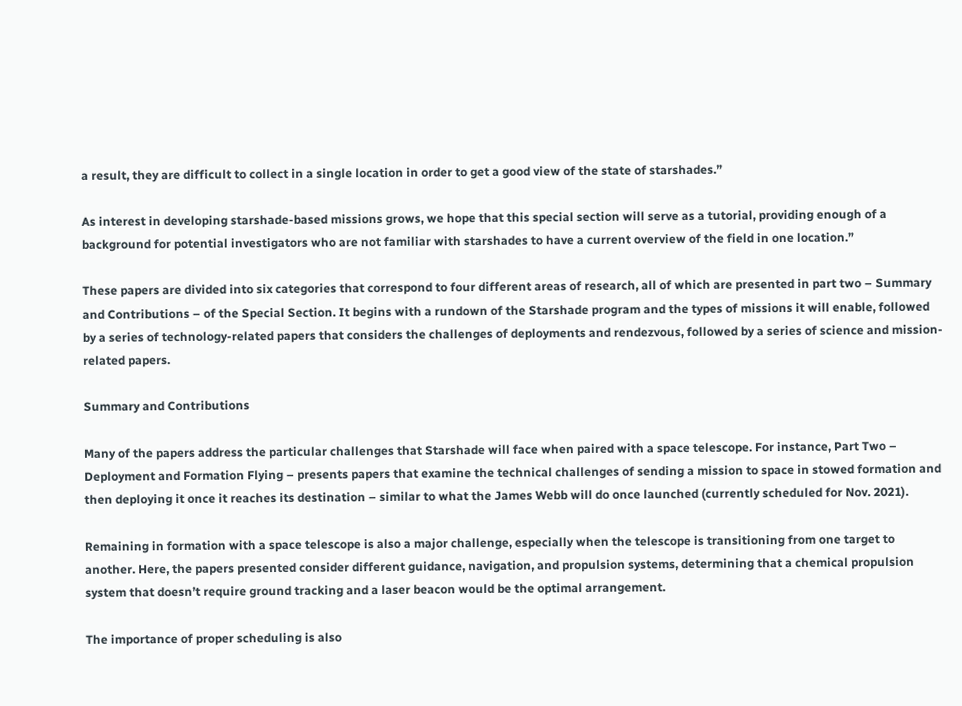a result, they are difficult to collect in a single location in order to get a good view of the state of starshades.”

As interest in developing starshade-based missions grows, we hope that this special section will serve as a tutorial, providing enough of a background for potential investigators who are not familiar with starshades to have a current overview of the field in one location.”

These papers are divided into six categories that correspond to four different areas of research, all of which are presented in part two – Summary and Contributions – of the Special Section. It begins with a rundown of the Starshade program and the types of missions it will enable, followed by a series of technology-related papers that considers the challenges of deployments and rendezvous, followed by a series of science and mission-related papers.

Summary and Contributions

Many of the papers address the particular challenges that Starshade will face when paired with a space telescope. For instance, Part Two – Deployment and Formation Flying – presents papers that examine the technical challenges of sending a mission to space in stowed formation and then deploying it once it reaches its destination – similar to what the James Webb will do once launched (currently scheduled for Nov. 2021).

Remaining in formation with a space telescope is also a major challenge, especially when the telescope is transitioning from one target to another. Here, the papers presented consider different guidance, navigation, and propulsion systems, determining that a chemical propulsion system that doesn’t require ground tracking and a laser beacon would be the optimal arrangement.

The importance of proper scheduling is also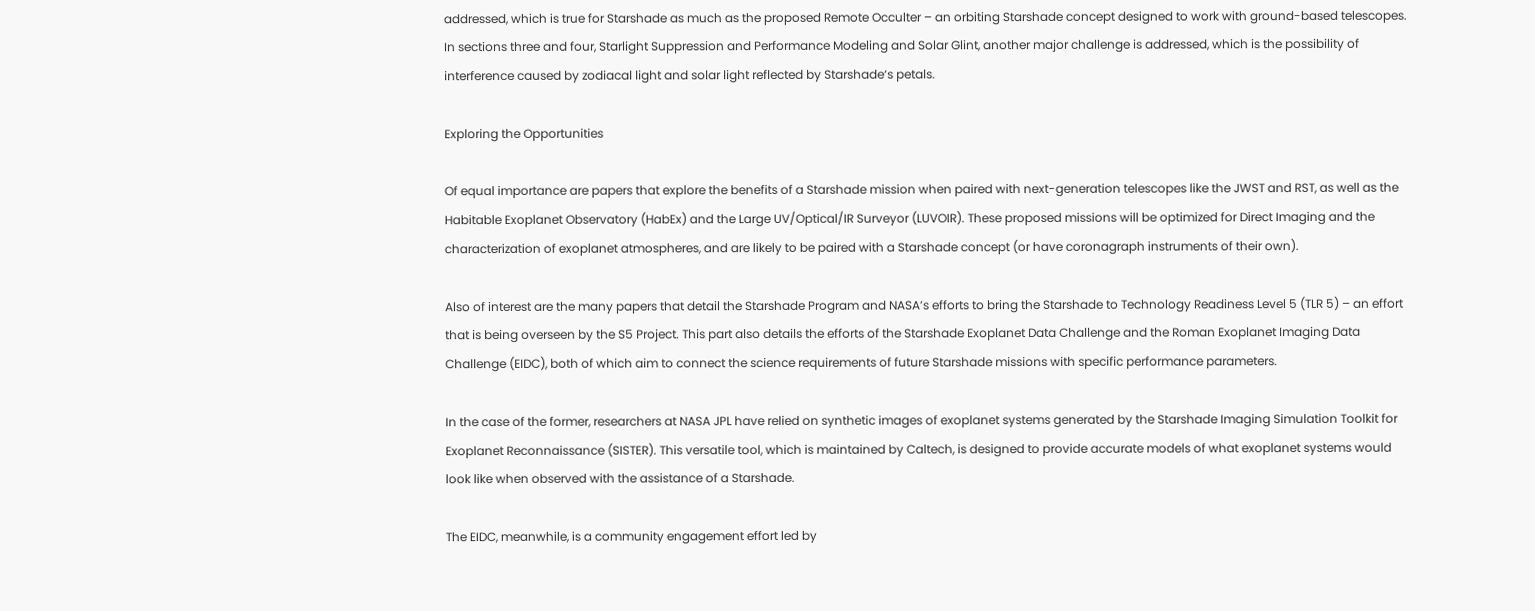addressed, which is true for Starshade as much as the proposed Remote Occulter – an orbiting Starshade concept designed to work with ground-based telescopes. In sections three and four, Starlight Suppression and Performance Modeling and Solar Glint, another major challenge is addressed, which is the possibility of interference caused by zodiacal light and solar light reflected by Starshade‘s petals.

Exploring the Opportunities

Of equal importance are papers that explore the benefits of a Starshade mission when paired with next-generation telescopes like the JWST and RST, as well as the Habitable Exoplanet Observatory (HabEx) and the Large UV/Optical/IR Surveyor (LUVOIR). These proposed missions will be optimized for Direct Imaging and the characterization of exoplanet atmospheres, and are likely to be paired with a Starshade concept (or have coronagraph instruments of their own).

Also of interest are the many papers that detail the Starshade Program and NASA’s efforts to bring the Starshade to Technology Readiness Level 5 (TLR 5) – an effort that is being overseen by the S5 Project. This part also details the efforts of the Starshade Exoplanet Data Challenge and the Roman Exoplanet Imaging Data Challenge (EIDC), both of which aim to connect the science requirements of future Starshade missions with specific performance parameters.

In the case of the former, researchers at NASA JPL have relied on synthetic images of exoplanet systems generated by the Starshade Imaging Simulation Toolkit for Exoplanet Reconnaissance (SISTER). This versatile tool, which is maintained by Caltech, is designed to provide accurate models of what exoplanet systems would look like when observed with the assistance of a Starshade.

The EIDC, meanwhile, is a community engagement effort led by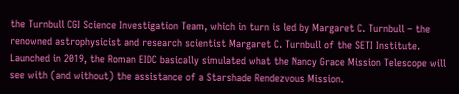the Turnbull CGI Science Investigation Team, which in turn is led by Margaret C. Turnbull – the renowned astrophysicist and research scientist Margaret C. Turnbull of the SETI Institute. Launched in 2019, the Roman EIDC basically simulated what the Nancy Grace Mission Telescope will see with (and without) the assistance of a Starshade Rendezvous Mission.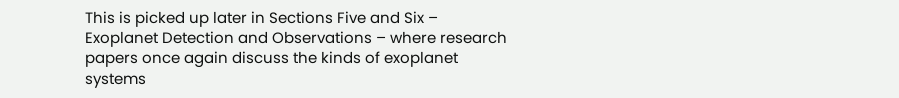This is picked up later in Sections Five and Six – Exoplanet Detection and Observations – where research papers once again discuss the kinds of exoplanet systems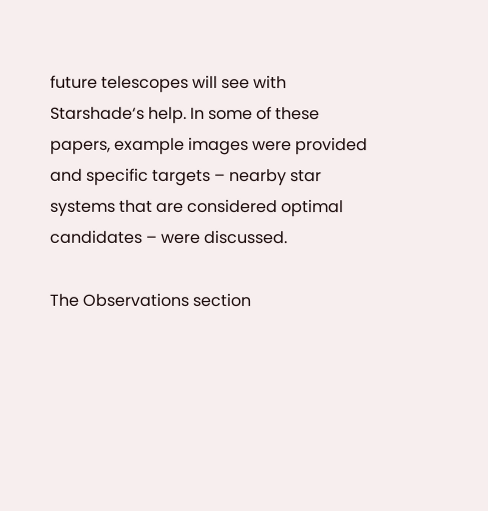future telescopes will see with Starshade‘s help. In some of these papers, example images were provided and specific targets – nearby star systems that are considered optimal candidates – were discussed.

The Observations section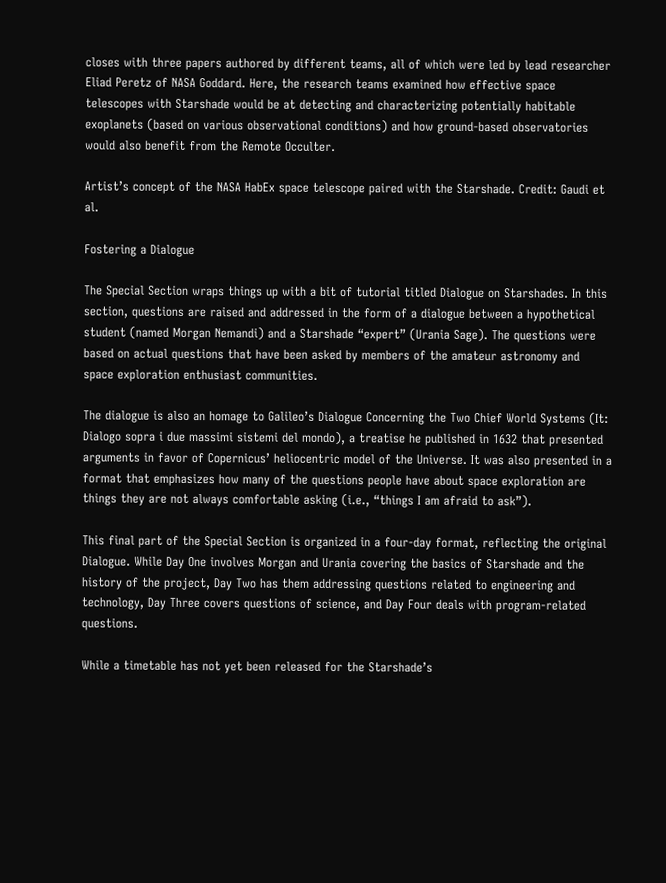closes with three papers authored by different teams, all of which were led by lead researcher Eliad Peretz of NASA Goddard. Here, the research teams examined how effective space telescopes with Starshade would be at detecting and characterizing potentially habitable exoplanets (based on various observational conditions) and how ground-based observatories would also benefit from the Remote Occulter.

Artist’s concept of the NASA HabEx space telescope paired with the Starshade. Credit: Gaudi et al.

Fostering a Dialogue

The Special Section wraps things up with a bit of tutorial titled Dialogue on Starshades. In this section, questions are raised and addressed in the form of a dialogue between a hypothetical student (named Morgan Nemandi) and a Starshade “expert” (Urania Sage). The questions were based on actual questions that have been asked by members of the amateur astronomy and space exploration enthusiast communities.

The dialogue is also an homage to Galileo’s Dialogue Concerning the Two Chief World Systems (It: Dialogo sopra i due massimi sistemi del mondo), a treatise he published in 1632 that presented arguments in favor of Copernicus’ heliocentric model of the Universe. It was also presented in a format that emphasizes how many of the questions people have about space exploration are things they are not always comfortable asking (i.e., “things I am afraid to ask”).

This final part of the Special Section is organized in a four-day format, reflecting the original Dialogue. While Day One involves Morgan and Urania covering the basics of Starshade and the history of the project, Day Two has them addressing questions related to engineering and technology, Day Three covers questions of science, and Day Four deals with program-related questions.

While a timetable has not yet been released for the Starshade’s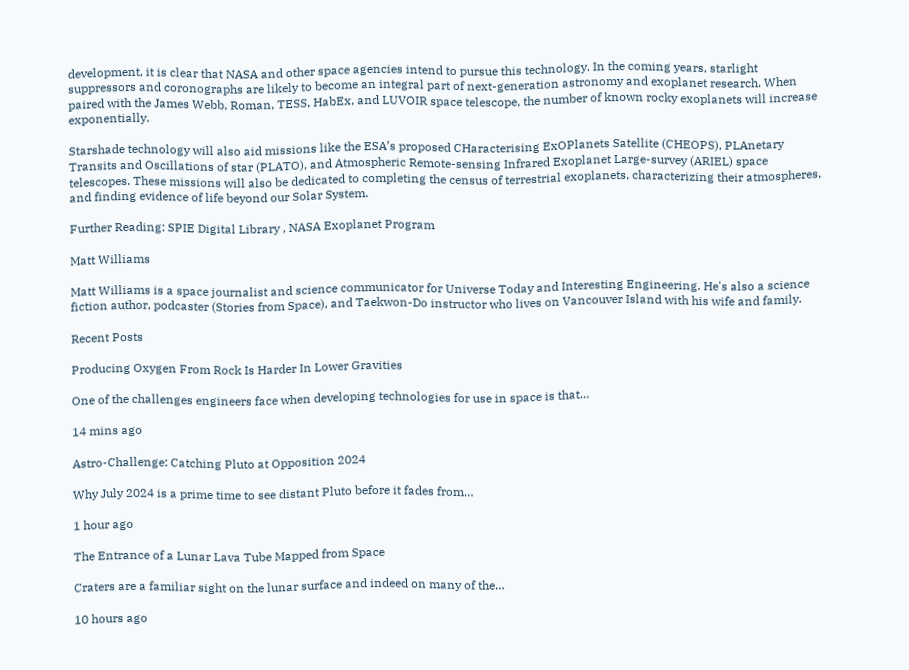development, it is clear that NASA and other space agencies intend to pursue this technology. In the coming years, starlight suppressors and coronographs are likely to become an integral part of next-generation astronomy and exoplanet research. When paired with the James Webb, Roman, TESS, HabEx, and LUVOIR space telescope, the number of known rocky exoplanets will increase exponentially.

Starshade technology will also aid missions like the ESA’s proposed CHaracterising ExOPlanets Satellite (CHEOPS), PLAnetary Transits and Oscillations of star (PLATO), and Atmospheric Remote-sensing Infrared Exoplanet Large-survey (ARIEL) space telescopes. These missions will also be dedicated to completing the census of terrestrial exoplanets, characterizing their atmospheres, and finding evidence of life beyond our Solar System.

Further Reading: SPIE Digital Library , NASA Exoplanet Program

Matt Williams

Matt Williams is a space journalist and science communicator for Universe Today and Interesting Engineering. He's also a science fiction author, podcaster (Stories from Space), and Taekwon-Do instructor who lives on Vancouver Island with his wife and family.

Recent Posts

Producing Oxygen From Rock Is Harder In Lower Gravities

One of the challenges engineers face when developing technologies for use in space is that…

14 mins ago

Astro-Challenge: Catching Pluto at Opposition 2024

Why July 2024 is a prime time to see distant Pluto before it fades from…

1 hour ago

The Entrance of a Lunar Lava Tube Mapped from Space

Craters are a familiar sight on the lunar surface and indeed on many of the…

10 hours ago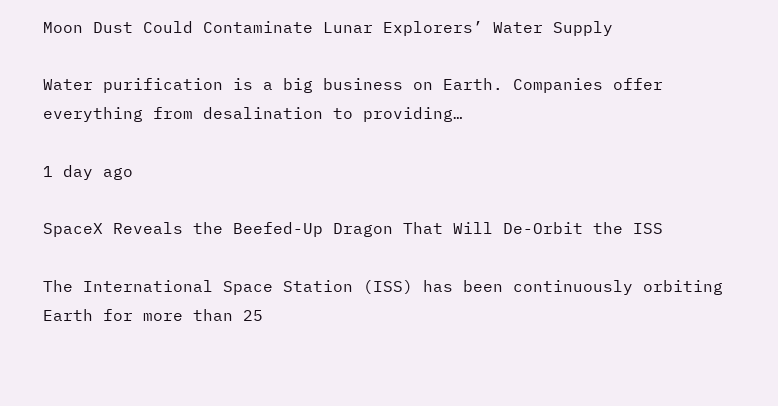Moon Dust Could Contaminate Lunar Explorers’ Water Supply

Water purification is a big business on Earth. Companies offer everything from desalination to providing…

1 day ago

SpaceX Reveals the Beefed-Up Dragon That Will De-Orbit the ISS

The International Space Station (ISS) has been continuously orbiting Earth for more than 25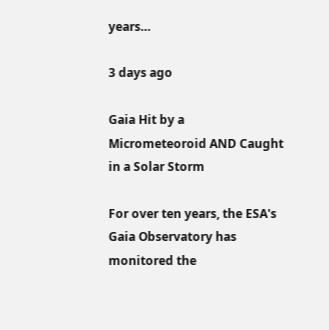years…

3 days ago

Gaia Hit by a Micrometeoroid AND Caught in a Solar Storm

For over ten years, the ESA's Gaia Observatory has monitored the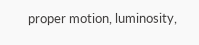proper motion, luminosity,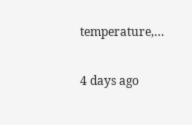temperature,…

4 days ago